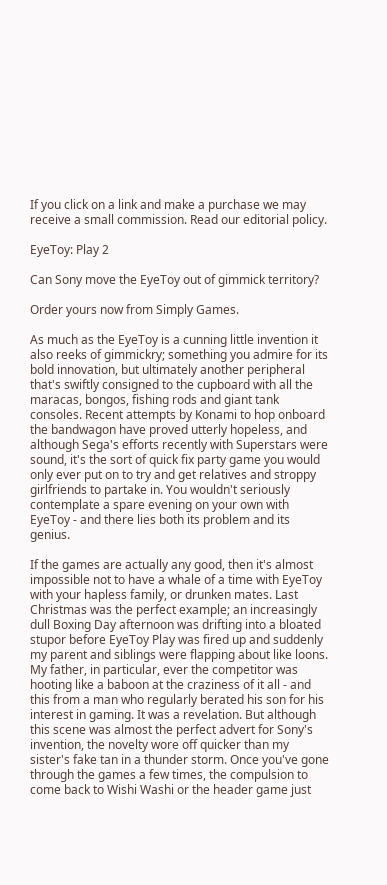If you click on a link and make a purchase we may receive a small commission. Read our editorial policy.

EyeToy: Play 2

Can Sony move the EyeToy out of gimmick territory?

Order yours now from Simply Games.

As much as the EyeToy is a cunning little invention it also reeks of gimmickry; something you admire for its bold innovation, but ultimately another peripheral that's swiftly consigned to the cupboard with all the maracas, bongos, fishing rods and giant tank consoles. Recent attempts by Konami to hop onboard the bandwagon have proved utterly hopeless, and although Sega's efforts recently with Superstars were sound, it's the sort of quick fix party game you would only ever put on to try and get relatives and stroppy girlfriends to partake in. You wouldn't seriously contemplate a spare evening on your own with EyeToy - and there lies both its problem and its genius.

If the games are actually any good, then it's almost impossible not to have a whale of a time with EyeToy with your hapless family, or drunken mates. Last Christmas was the perfect example; an increasingly dull Boxing Day afternoon was drifting into a bloated stupor before EyeToy Play was fired up and suddenly my parent and siblings were flapping about like loons. My father, in particular, ever the competitor was hooting like a baboon at the craziness of it all - and this from a man who regularly berated his son for his interest in gaming. It was a revelation. But although this scene was almost the perfect advert for Sony's invention, the novelty wore off quicker than my sister's fake tan in a thunder storm. Once you've gone through the games a few times, the compulsion to come back to Wishi Washi or the header game just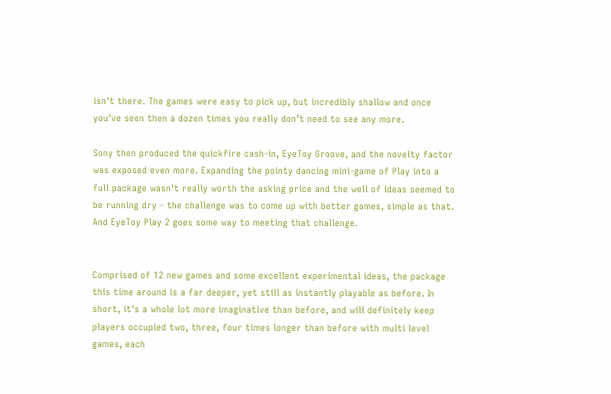isn't there. The games were easy to pick up, but incredibly shallow and once you've seen then a dozen times you really don’t need to see any more.

Sony then produced the quickfire cash-in, EyeToy Groove, and the novelty factor was exposed even more. Expanding the pointy dancing mini-game of Play into a full package wasn't really worth the asking price and the well of ideas seemed to be running dry - the challenge was to come up with better games, simple as that. And EyeToy Play 2 goes some way to meeting that challenge.


Comprised of 12 new games and some excellent experimental ideas, the package this time around is a far deeper, yet still as instantly playable as before. In short, it's a whole lot more imaginative than before, and will definitely keep players occupied two, three, four times longer than before with multi level games, each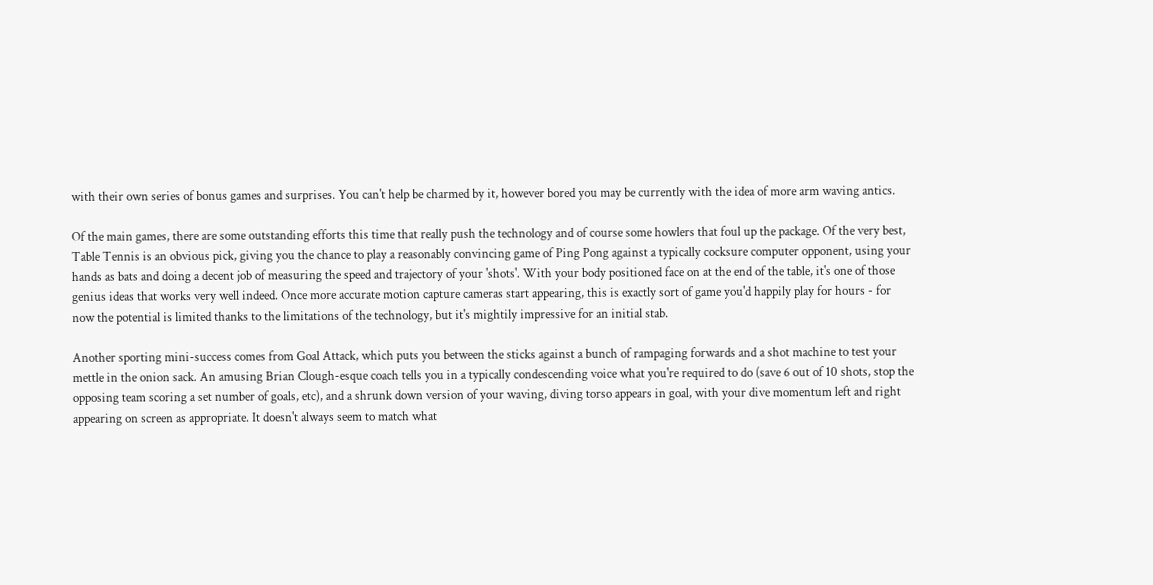with their own series of bonus games and surprises. You can't help be charmed by it, however bored you may be currently with the idea of more arm waving antics.

Of the main games, there are some outstanding efforts this time that really push the technology and of course some howlers that foul up the package. Of the very best, Table Tennis is an obvious pick, giving you the chance to play a reasonably convincing game of Ping Pong against a typically cocksure computer opponent, using your hands as bats and doing a decent job of measuring the speed and trajectory of your 'shots'. With your body positioned face on at the end of the table, it's one of those genius ideas that works very well indeed. Once more accurate motion capture cameras start appearing, this is exactly sort of game you'd happily play for hours - for now the potential is limited thanks to the limitations of the technology, but it's mightily impressive for an initial stab.

Another sporting mini-success comes from Goal Attack, which puts you between the sticks against a bunch of rampaging forwards and a shot machine to test your mettle in the onion sack. An amusing Brian Clough-esque coach tells you in a typically condescending voice what you're required to do (save 6 out of 10 shots, stop the opposing team scoring a set number of goals, etc), and a shrunk down version of your waving, diving torso appears in goal, with your dive momentum left and right appearing on screen as appropriate. It doesn't always seem to match what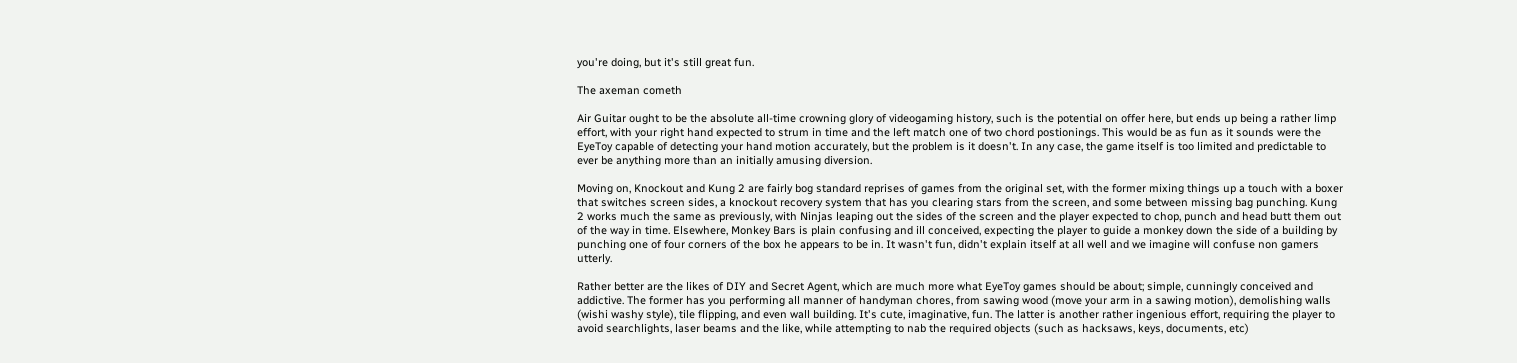you're doing, but it's still great fun.

The axeman cometh

Air Guitar ought to be the absolute all-time crowning glory of videogaming history, such is the potential on offer here, but ends up being a rather limp effort, with your right hand expected to strum in time and the left match one of two chord postionings. This would be as fun as it sounds were the EyeToy capable of detecting your hand motion accurately, but the problem is it doesn't. In any case, the game itself is too limited and predictable to ever be anything more than an initially amusing diversion.

Moving on, Knockout and Kung 2 are fairly bog standard reprises of games from the original set, with the former mixing things up a touch with a boxer that switches screen sides, a knockout recovery system that has you clearing stars from the screen, and some between missing bag punching. Kung 2 works much the same as previously, with Ninjas leaping out the sides of the screen and the player expected to chop, punch and head butt them out of the way in time. Elsewhere, Monkey Bars is plain confusing and ill conceived, expecting the player to guide a monkey down the side of a building by punching one of four corners of the box he appears to be in. It wasn't fun, didn't explain itself at all well and we imagine will confuse non gamers utterly.

Rather better are the likes of DIY and Secret Agent, which are much more what EyeToy games should be about; simple, cunningly conceived and addictive. The former has you performing all manner of handyman chores, from sawing wood (move your arm in a sawing motion), demolishing walls (wishi washy style), tile flipping, and even wall building. It's cute, imaginative, fun. The latter is another rather ingenious effort, requiring the player to avoid searchlights, laser beams and the like, while attempting to nab the required objects (such as hacksaws, keys, documents, etc)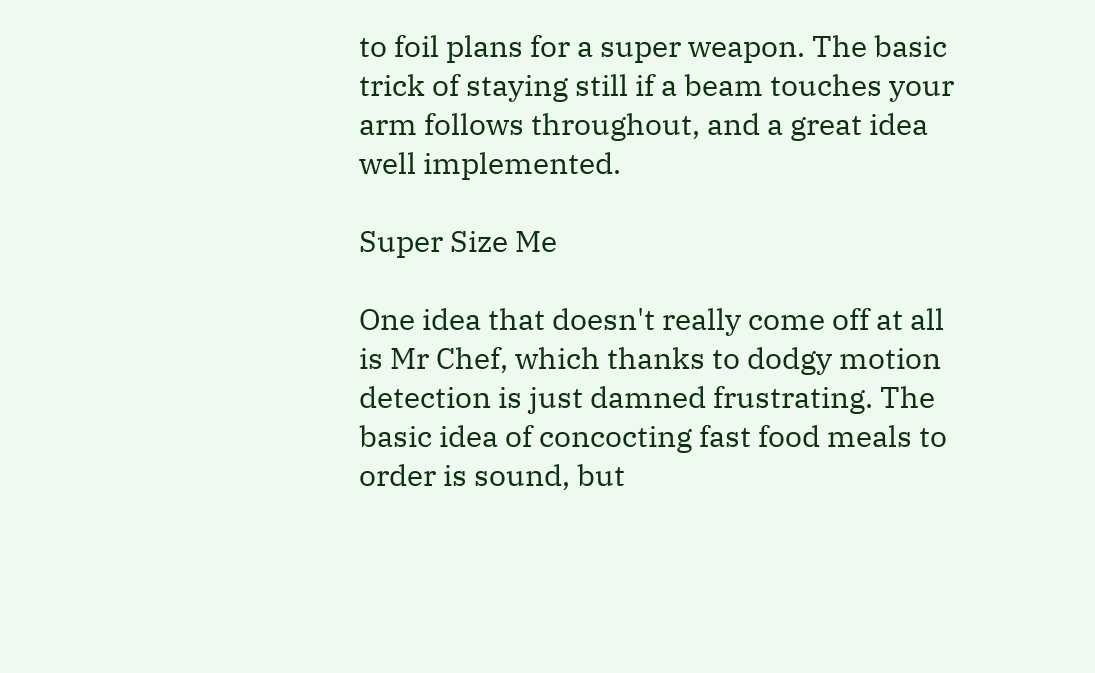to foil plans for a super weapon. The basic trick of staying still if a beam touches your arm follows throughout, and a great idea well implemented.

Super Size Me

One idea that doesn't really come off at all is Mr Chef, which thanks to dodgy motion detection is just damned frustrating. The basic idea of concocting fast food meals to order is sound, but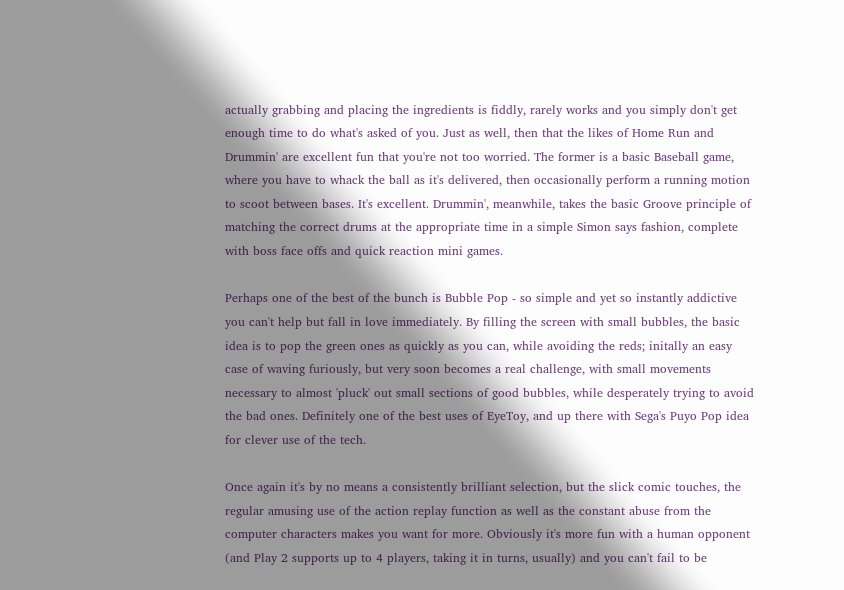actually grabbing and placing the ingredients is fiddly, rarely works and you simply don't get enough time to do what's asked of you. Just as well, then that the likes of Home Run and Drummin' are excellent fun that you're not too worried. The former is a basic Baseball game, where you have to whack the ball as it's delivered, then occasionally perform a running motion to scoot between bases. It's excellent. Drummin', meanwhile, takes the basic Groove principle of matching the correct drums at the appropriate time in a simple Simon says fashion, complete with boss face offs and quick reaction mini games.

Perhaps one of the best of the bunch is Bubble Pop - so simple and yet so instantly addictive you can't help but fall in love immediately. By filling the screen with small bubbles, the basic idea is to pop the green ones as quickly as you can, while avoiding the reds; initally an easy case of waving furiously, but very soon becomes a real challenge, with small movements necessary to almost 'pluck' out small sections of good bubbles, while desperately trying to avoid the bad ones. Definitely one of the best uses of EyeToy, and up there with Sega's Puyo Pop idea for clever use of the tech.

Once again it's by no means a consistently brilliant selection, but the slick comic touches, the regular amusing use of the action replay function as well as the constant abuse from the computer characters makes you want for more. Obviously it's more fun with a human opponent (and Play 2 supports up to 4 players, taking it in turns, usually) and you can't fail to be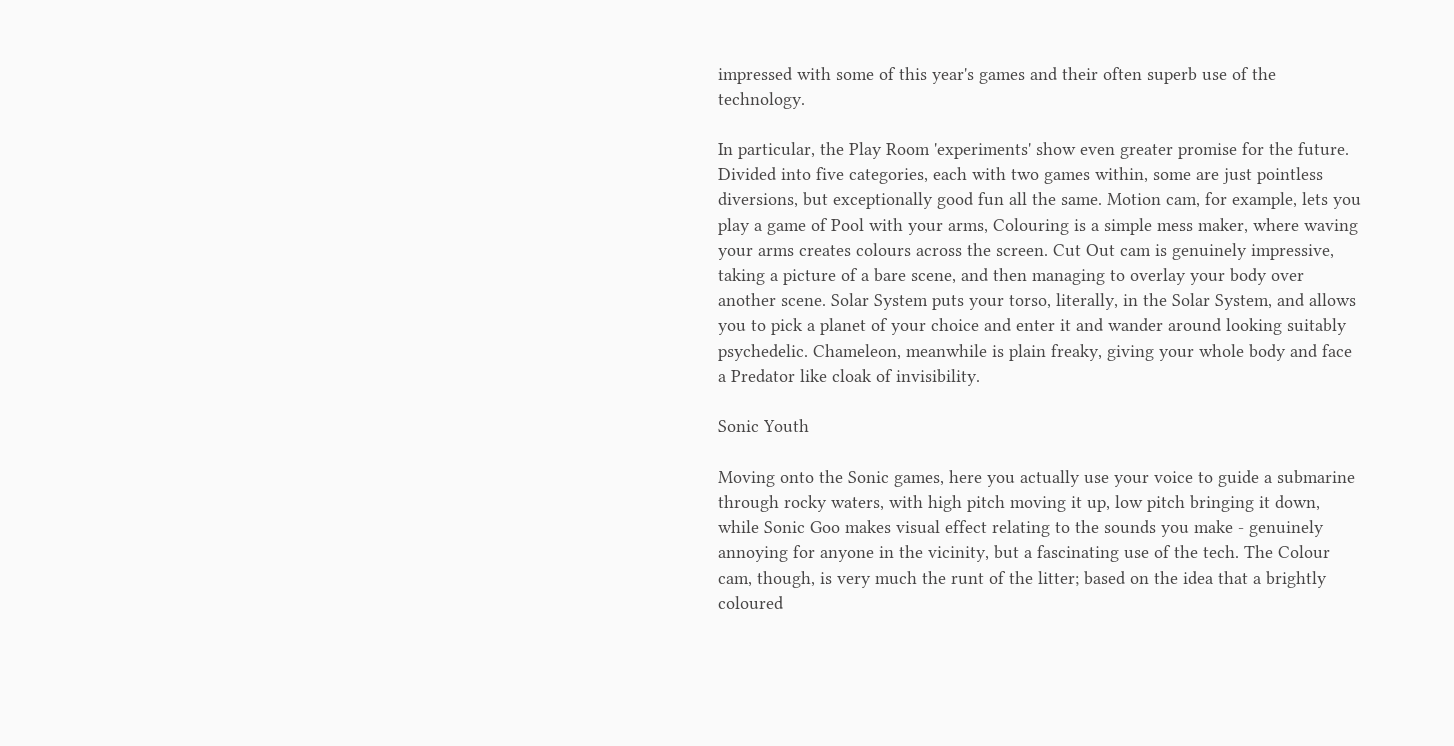impressed with some of this year's games and their often superb use of the technology.

In particular, the Play Room 'experiments' show even greater promise for the future. Divided into five categories, each with two games within, some are just pointless diversions, but exceptionally good fun all the same. Motion cam, for example, lets you play a game of Pool with your arms, Colouring is a simple mess maker, where waving your arms creates colours across the screen. Cut Out cam is genuinely impressive, taking a picture of a bare scene, and then managing to overlay your body over another scene. Solar System puts your torso, literally, in the Solar System, and allows you to pick a planet of your choice and enter it and wander around looking suitably psychedelic. Chameleon, meanwhile is plain freaky, giving your whole body and face a Predator like cloak of invisibility.

Sonic Youth

Moving onto the Sonic games, here you actually use your voice to guide a submarine through rocky waters, with high pitch moving it up, low pitch bringing it down, while Sonic Goo makes visual effect relating to the sounds you make - genuinely annoying for anyone in the vicinity, but a fascinating use of the tech. The Colour cam, though, is very much the runt of the litter; based on the idea that a brightly coloured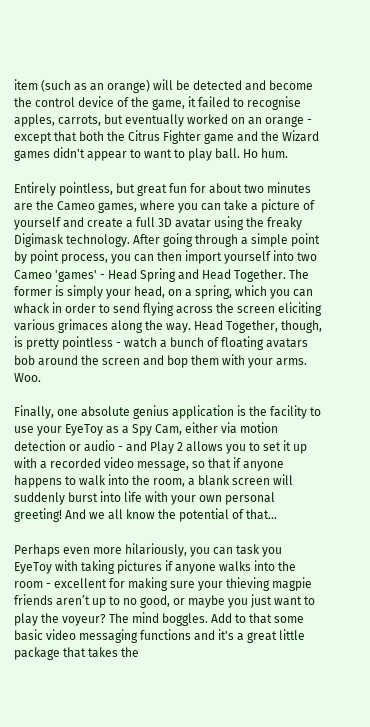item (such as an orange) will be detected and become the control device of the game, it failed to recognise apples, carrots, but eventually worked on an orange - except that both the Citrus Fighter game and the Wizard games didn't appear to want to play ball. Ho hum.

Entirely pointless, but great fun for about two minutes are the Cameo games, where you can take a picture of yourself and create a full 3D avatar using the freaky Digimask technology. After going through a simple point by point process, you can then import yourself into two Cameo 'games' - Head Spring and Head Together. The former is simply your head, on a spring, which you can whack in order to send flying across the screen eliciting various grimaces along the way. Head Together, though, is pretty pointless - watch a bunch of floating avatars bob around the screen and bop them with your arms. Woo.

Finally, one absolute genius application is the facility to use your EyeToy as a Spy Cam, either via motion detection or audio - and Play 2 allows you to set it up with a recorded video message, so that if anyone happens to walk into the room, a blank screen will suddenly burst into life with your own personal greeting! And we all know the potential of that...

Perhaps even more hilariously, you can task you EyeToy with taking pictures if anyone walks into the room - excellent for making sure your thieving magpie friends aren’t up to no good, or maybe you just want to play the voyeur? The mind boggles. Add to that some basic video messaging functions and it's a great little package that takes the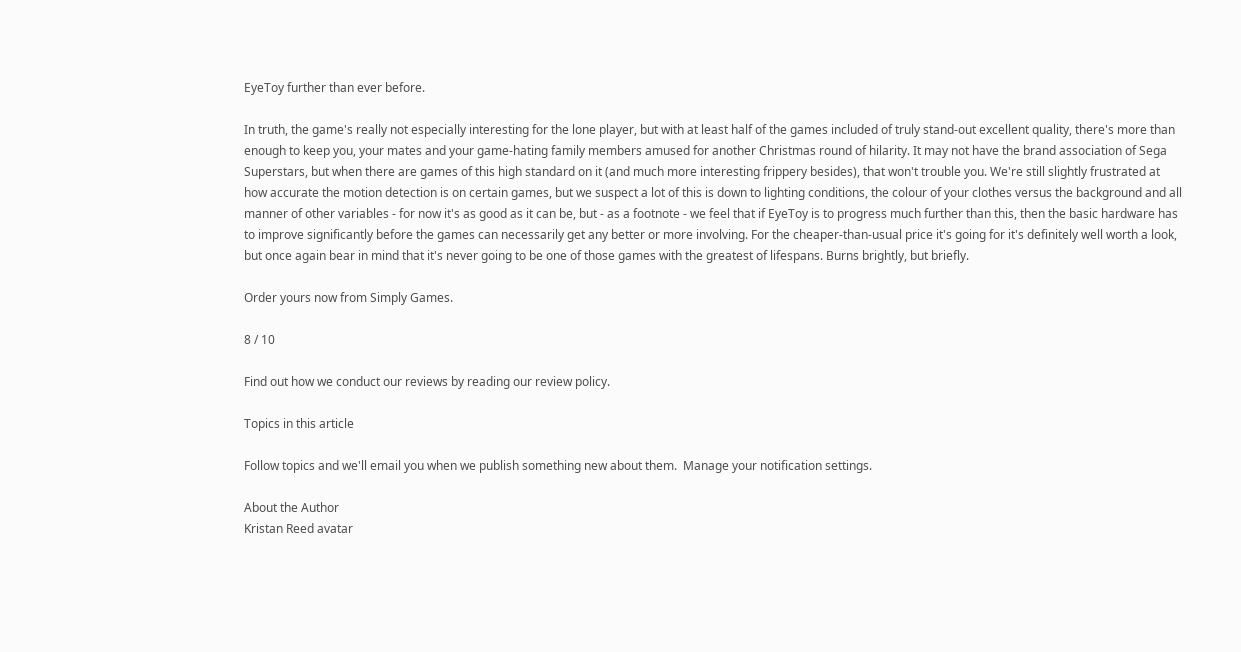EyeToy further than ever before.

In truth, the game's really not especially interesting for the lone player, but with at least half of the games included of truly stand-out excellent quality, there's more than enough to keep you, your mates and your game-hating family members amused for another Christmas round of hilarity. It may not have the brand association of Sega Superstars, but when there are games of this high standard on it (and much more interesting frippery besides), that won't trouble you. We're still slightly frustrated at how accurate the motion detection is on certain games, but we suspect a lot of this is down to lighting conditions, the colour of your clothes versus the background and all manner of other variables - for now it's as good as it can be, but - as a footnote - we feel that if EyeToy is to progress much further than this, then the basic hardware has to improve significantly before the games can necessarily get any better or more involving. For the cheaper-than-usual price it's going for it's definitely well worth a look, but once again bear in mind that it's never going to be one of those games with the greatest of lifespans. Burns brightly, but briefly.

Order yours now from Simply Games.

8 / 10

Find out how we conduct our reviews by reading our review policy.

Topics in this article

Follow topics and we'll email you when we publish something new about them.  Manage your notification settings.

About the Author
Kristan Reed avatar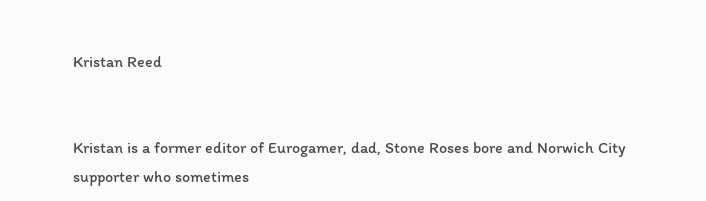Kristan Reed


Kristan is a former editor of Eurogamer, dad, Stone Roses bore and Norwich City supporter who sometimes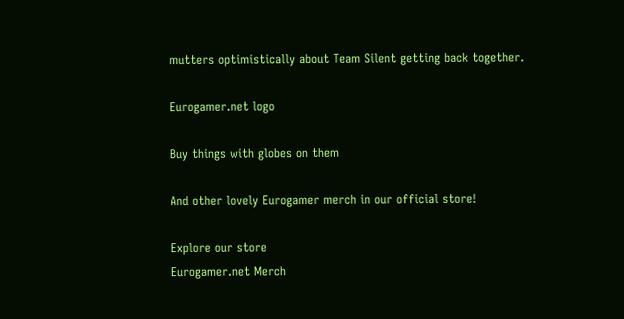mutters optimistically about Team Silent getting back together.

Eurogamer.net logo

Buy things with globes on them

And other lovely Eurogamer merch in our official store!

Explore our store
Eurogamer.net Merch